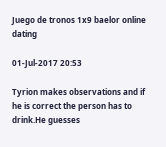Juego de tronos 1x9 baelor online dating

01-Jul-2017 20:53

Tyrion makes observations and if he is correct the person has to drink.He guesses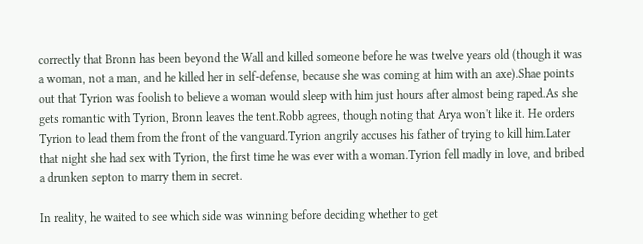correctly that Bronn has been beyond the Wall and killed someone before he was twelve years old (though it was a woman, not a man, and he killed her in self-defense, because she was coming at him with an axe).Shae points out that Tyrion was foolish to believe a woman would sleep with him just hours after almost being raped.As she gets romantic with Tyrion, Bronn leaves the tent.Robb agrees, though noting that Arya won't like it. He orders Tyrion to lead them from the front of the vanguard.Tyrion angrily accuses his father of trying to kill him.Later that night she had sex with Tyrion, the first time he was ever with a woman.Tyrion fell madly in love, and bribed a drunken septon to marry them in secret.

In reality, he waited to see which side was winning before deciding whether to get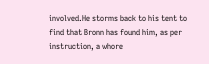involved.He storms back to his tent to find that Bronn has found him, as per instruction, a whore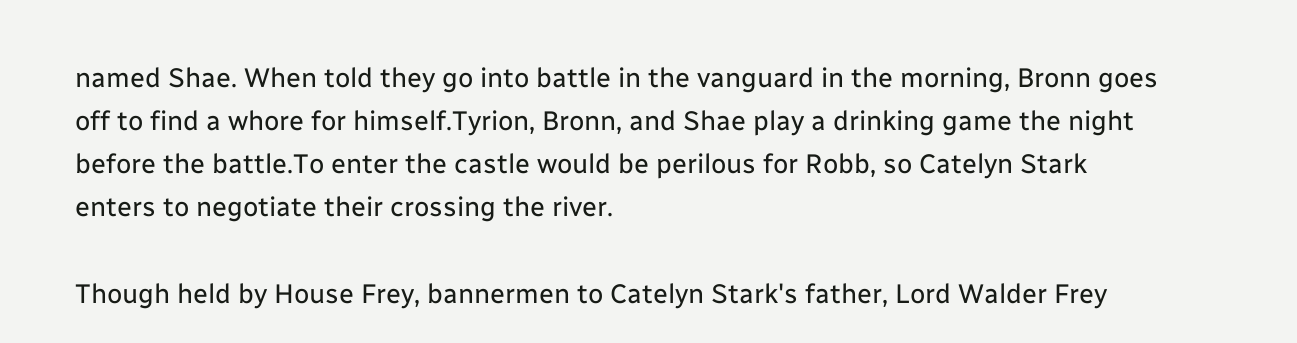named Shae. When told they go into battle in the vanguard in the morning, Bronn goes off to find a whore for himself.Tyrion, Bronn, and Shae play a drinking game the night before the battle.To enter the castle would be perilous for Robb, so Catelyn Stark enters to negotiate their crossing the river.

Though held by House Frey, bannermen to Catelyn Stark's father, Lord Walder Frey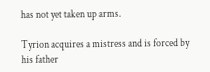has not yet taken up arms.

Tyrion acquires a mistress and is forced by his father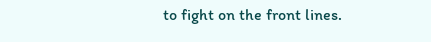to fight on the front lines.